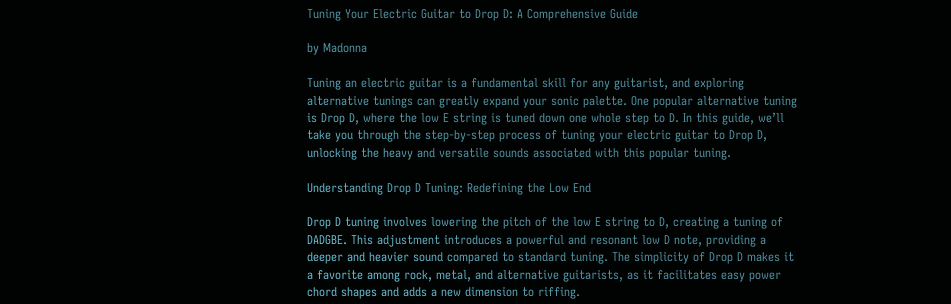Tuning Your Electric Guitar to Drop D: A Comprehensive Guide

by Madonna

Tuning an electric guitar is a fundamental skill for any guitarist, and exploring alternative tunings can greatly expand your sonic palette. One popular alternative tuning is Drop D, where the low E string is tuned down one whole step to D. In this guide, we’ll take you through the step-by-step process of tuning your electric guitar to Drop D, unlocking the heavy and versatile sounds associated with this popular tuning.

Understanding Drop D Tuning: Redefining the Low End

Drop D tuning involves lowering the pitch of the low E string to D, creating a tuning of DADGBE. This adjustment introduces a powerful and resonant low D note, providing a deeper and heavier sound compared to standard tuning. The simplicity of Drop D makes it a favorite among rock, metal, and alternative guitarists, as it facilitates easy power chord shapes and adds a new dimension to riffing.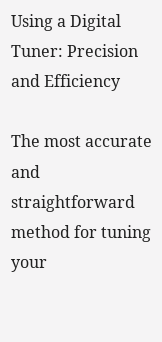Using a Digital Tuner: Precision and Efficiency

The most accurate and straightforward method for tuning your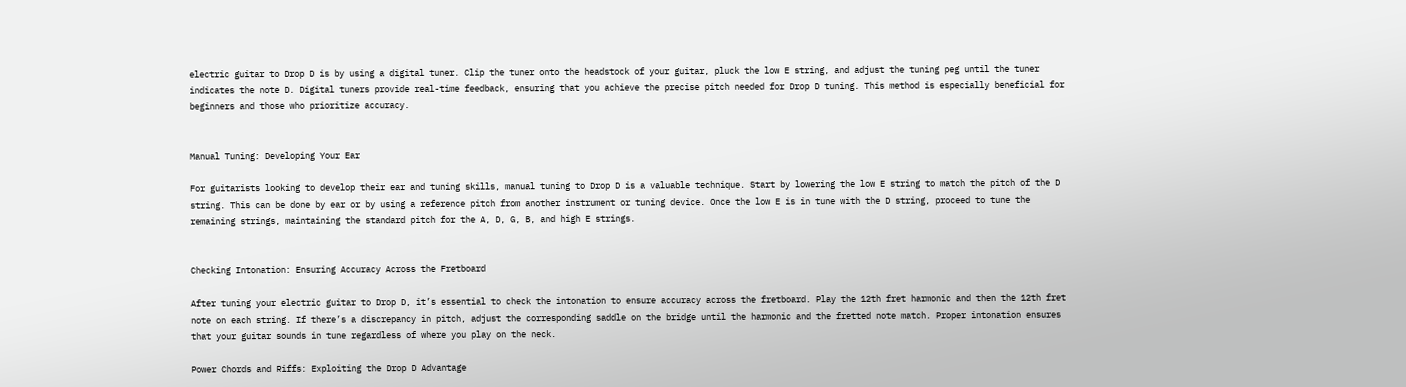electric guitar to Drop D is by using a digital tuner. Clip the tuner onto the headstock of your guitar, pluck the low E string, and adjust the tuning peg until the tuner indicates the note D. Digital tuners provide real-time feedback, ensuring that you achieve the precise pitch needed for Drop D tuning. This method is especially beneficial for beginners and those who prioritize accuracy.


Manual Tuning: Developing Your Ear

For guitarists looking to develop their ear and tuning skills, manual tuning to Drop D is a valuable technique. Start by lowering the low E string to match the pitch of the D string. This can be done by ear or by using a reference pitch from another instrument or tuning device. Once the low E is in tune with the D string, proceed to tune the remaining strings, maintaining the standard pitch for the A, D, G, B, and high E strings.


Checking Intonation: Ensuring Accuracy Across the Fretboard

After tuning your electric guitar to Drop D, it’s essential to check the intonation to ensure accuracy across the fretboard. Play the 12th fret harmonic and then the 12th fret note on each string. If there’s a discrepancy in pitch, adjust the corresponding saddle on the bridge until the harmonic and the fretted note match. Proper intonation ensures that your guitar sounds in tune regardless of where you play on the neck.

Power Chords and Riffs: Exploiting the Drop D Advantage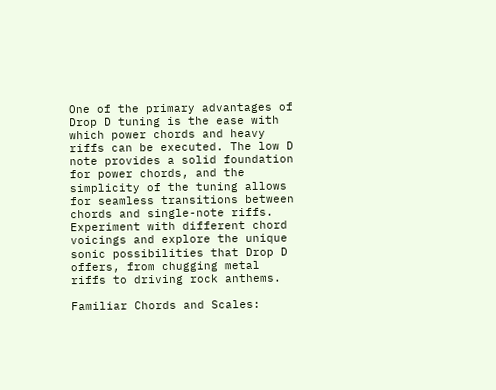One of the primary advantages of Drop D tuning is the ease with which power chords and heavy riffs can be executed. The low D note provides a solid foundation for power chords, and the simplicity of the tuning allows for seamless transitions between chords and single-note riffs. Experiment with different chord voicings and explore the unique sonic possibilities that Drop D offers, from chugging metal riffs to driving rock anthems.

Familiar Chords and Scales: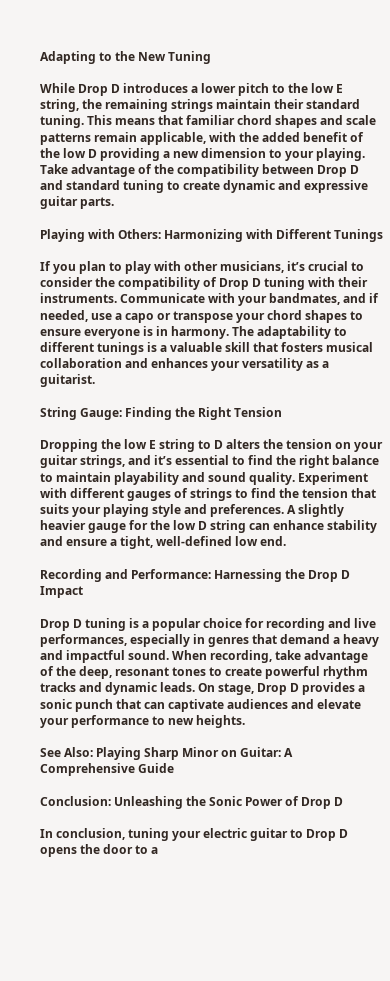Adapting to the New Tuning

While Drop D introduces a lower pitch to the low E string, the remaining strings maintain their standard tuning. This means that familiar chord shapes and scale patterns remain applicable, with the added benefit of the low D providing a new dimension to your playing. Take advantage of the compatibility between Drop D and standard tuning to create dynamic and expressive guitar parts.

Playing with Others: Harmonizing with Different Tunings

If you plan to play with other musicians, it’s crucial to consider the compatibility of Drop D tuning with their instruments. Communicate with your bandmates, and if needed, use a capo or transpose your chord shapes to ensure everyone is in harmony. The adaptability to different tunings is a valuable skill that fosters musical collaboration and enhances your versatility as a guitarist.

String Gauge: Finding the Right Tension

Dropping the low E string to D alters the tension on your guitar strings, and it’s essential to find the right balance to maintain playability and sound quality. Experiment with different gauges of strings to find the tension that suits your playing style and preferences. A slightly heavier gauge for the low D string can enhance stability and ensure a tight, well-defined low end.

Recording and Performance: Harnessing the Drop D Impact

Drop D tuning is a popular choice for recording and live performances, especially in genres that demand a heavy and impactful sound. When recording, take advantage of the deep, resonant tones to create powerful rhythm tracks and dynamic leads. On stage, Drop D provides a sonic punch that can captivate audiences and elevate your performance to new heights.

See Also: Playing Sharp Minor on Guitar: A Comprehensive Guide

Conclusion: Unleashing the Sonic Power of Drop D

In conclusion, tuning your electric guitar to Drop D opens the door to a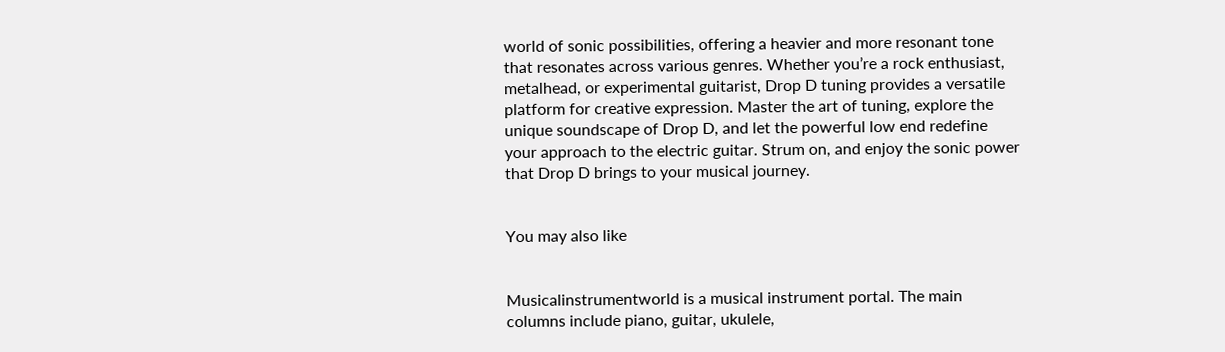world of sonic possibilities, offering a heavier and more resonant tone that resonates across various genres. Whether you’re a rock enthusiast, metalhead, or experimental guitarist, Drop D tuning provides a versatile platform for creative expression. Master the art of tuning, explore the unique soundscape of Drop D, and let the powerful low end redefine your approach to the electric guitar. Strum on, and enjoy the sonic power that Drop D brings to your musical journey.


You may also like


Musicalinstrumentworld is a musical instrument portal. The main columns include piano, guitar, ukulele,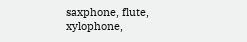saxphone, flute, xylophone,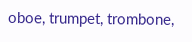oboe, trumpet, trombone,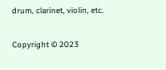drum, clarinet, violin, etc.

Copyright © 2023